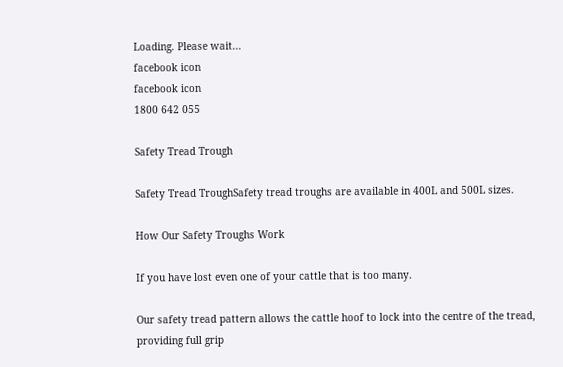Loading. Please wait...
facebook icon
facebook icon
1800 642 055

Safety Tread Trough

Safety Tread TroughSafety tread troughs are available in 400L and 500L sizes.

How Our Safety Troughs Work

If you have lost even one of your cattle that is too many.

Our safety tread pattern allows the cattle hoof to lock into the centre of the tread, providing full grip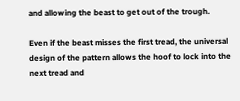and allowing the beast to get out of the trough.

Even if the beast misses the first tread, the universal design of the pattern allows the hoof to lock into the next tread and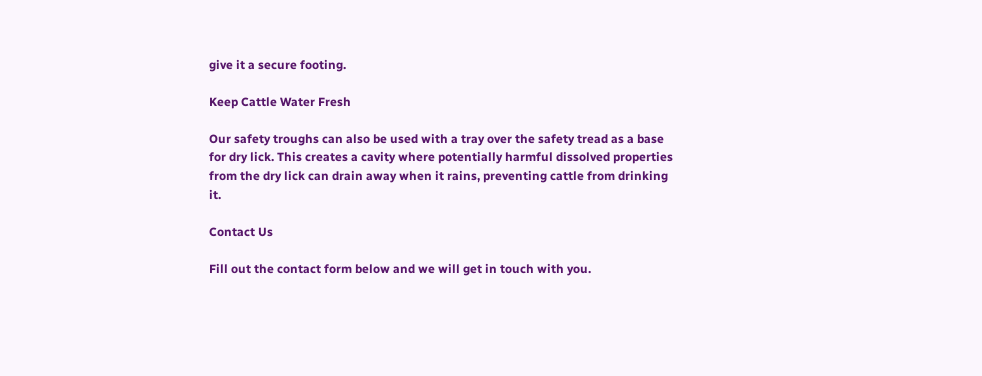give it a secure footing.

Keep Cattle Water Fresh

Our safety troughs can also be used with a tray over the safety tread as a base for dry lick. This creates a cavity where potentially harmful dissolved properties from the dry lick can drain away when it rains, preventing cattle from drinking it.

Contact Us

Fill out the contact form below and we will get in touch with you.